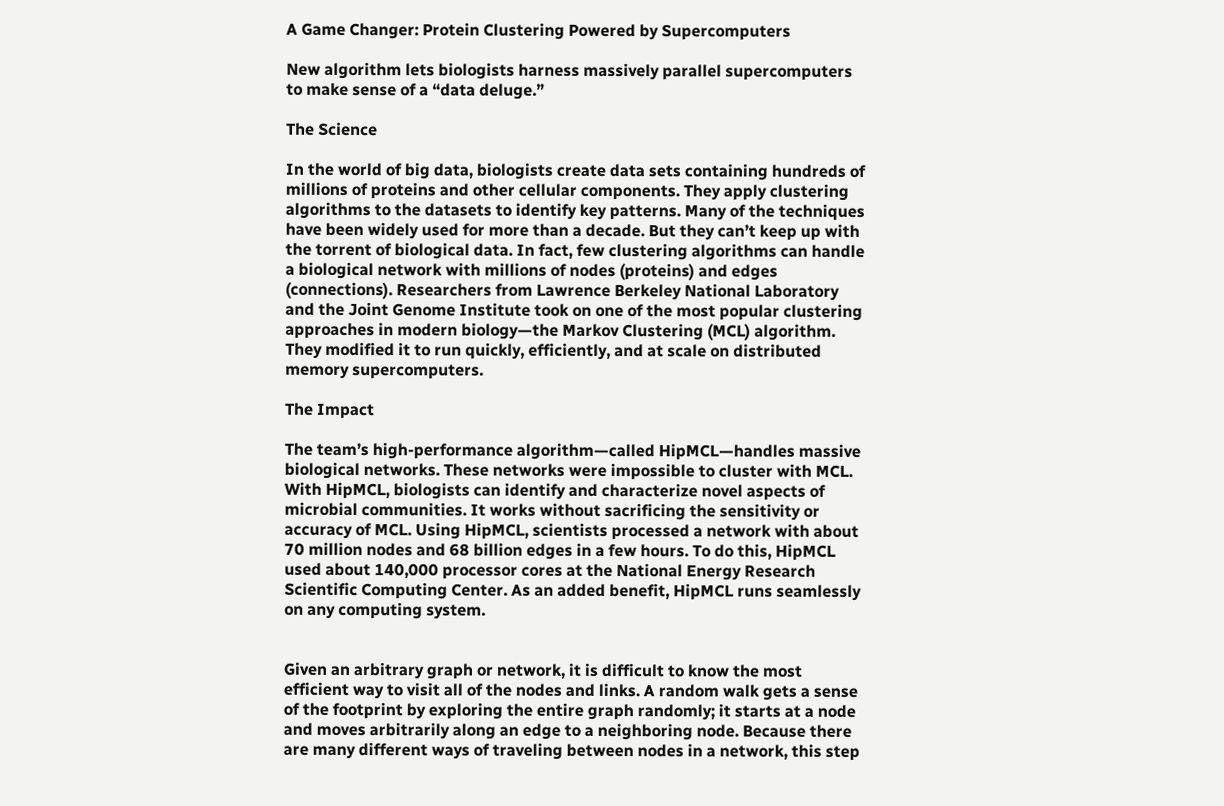A Game Changer: Protein Clustering Powered by Supercomputers

New algorithm lets biologists harness massively parallel supercomputers to make sense of a “data deluge.”

The Science

In the world of big data, biologists create data sets containing hundreds of millions of proteins and other cellular components. They apply clustering algorithms to the datasets to identify key patterns. Many of the techniques have been widely used for more than a decade. But they can’t keep up with the torrent of biological data. In fact, few clustering algorithms can handle a biological network with millions of nodes (proteins) and edges (connections). Researchers from Lawrence Berkeley National Laboratory and the Joint Genome Institute took on one of the most popular clustering approaches in modern biology—the Markov Clustering (MCL) algorithm. They modified it to run quickly, efficiently, and at scale on distributed memory supercomputers.

The Impact

The team’s high-performance algorithm—called HipMCL—handles massive biological networks. These networks were impossible to cluster with MCL. With HipMCL, biologists can identify and characterize novel aspects of microbial communities. It works without sacrificing the sensitivity or accuracy of MCL. Using HipMCL, scientists processed a network with about 70 million nodes and 68 billion edges in a few hours. To do this, HipMCL used about 140,000 processor cores at the National Energy Research Scientific Computing Center. As an added benefit, HipMCL runs seamlessly on any computing system.


Given an arbitrary graph or network, it is difficult to know the most efficient way to visit all of the nodes and links. A random walk gets a sense of the footprint by exploring the entire graph randomly; it starts at a node and moves arbitrarily along an edge to a neighboring node. Because there are many different ways of traveling between nodes in a network, this step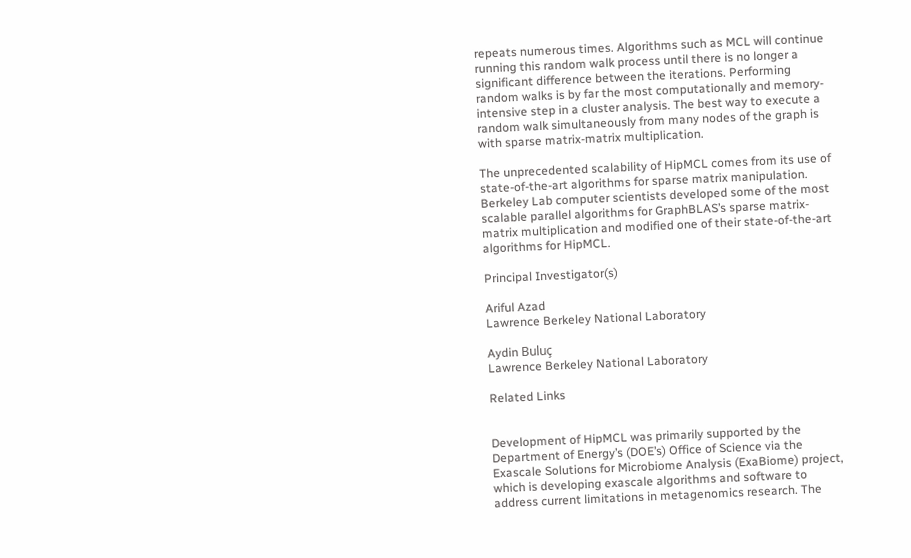repeats numerous times. Algorithms such as MCL will continue running this random walk process until there is no longer a significant difference between the iterations. Performing random walks is by far the most computationally and memory-intensive step in a cluster analysis. The best way to execute a random walk simultaneously from many nodes of the graph is with sparse matrix-matrix multiplication.

The unprecedented scalability of HipMCL comes from its use of state-of-the-art algorithms for sparse matrix manipulation. Berkeley Lab computer scientists developed some of the most scalable parallel algorithms for GraphBLAS’s sparse matrix-matrix multiplication and modified one of their state-of-the-art algorithms for HipMCL.

Principal Investigator(s)

Ariful Azad
Lawrence Berkeley National Laboratory

Aydin Buluç
Lawrence Berkeley National Laboratory

Related Links


Development of HipMCL was primarily supported by the Department of Energy’s (DOE’s) Office of Science via the Exascale Solutions for Microbiome Analysis (ExaBiome) project, which is developing exascale algorithms and software to address current limitations in metagenomics research. The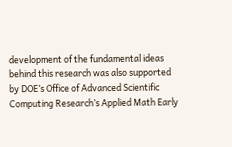development of the fundamental ideas behind this research was also supported by DOE’s Office of Advanced Scientific Computing Research’s Applied Math Early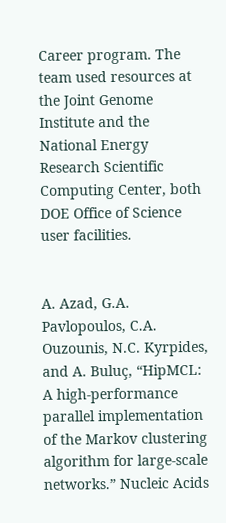Career program. The team used resources at the Joint Genome Institute and the National Energy Research Scientific Computing Center, both DOE Office of Science user facilities.


A. Azad, G.A. Pavlopoulos, C.A. Ouzounis, N.C. Kyrpides, and A. Buluç, “HipMCL: A high-performance parallel implementation of the Markov clustering algorithm for large-scale networks.” Nucleic Acids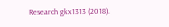Research gkx1313 (2018).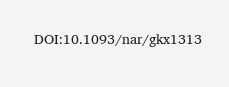DOI:10.1093/nar/gkx1313